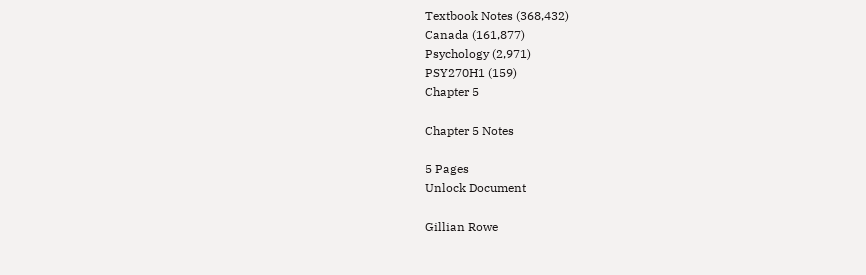Textbook Notes (368,432)
Canada (161,877)
Psychology (2,971)
PSY270H1 (159)
Chapter 5

Chapter 5 Notes

5 Pages
Unlock Document

Gillian Rowe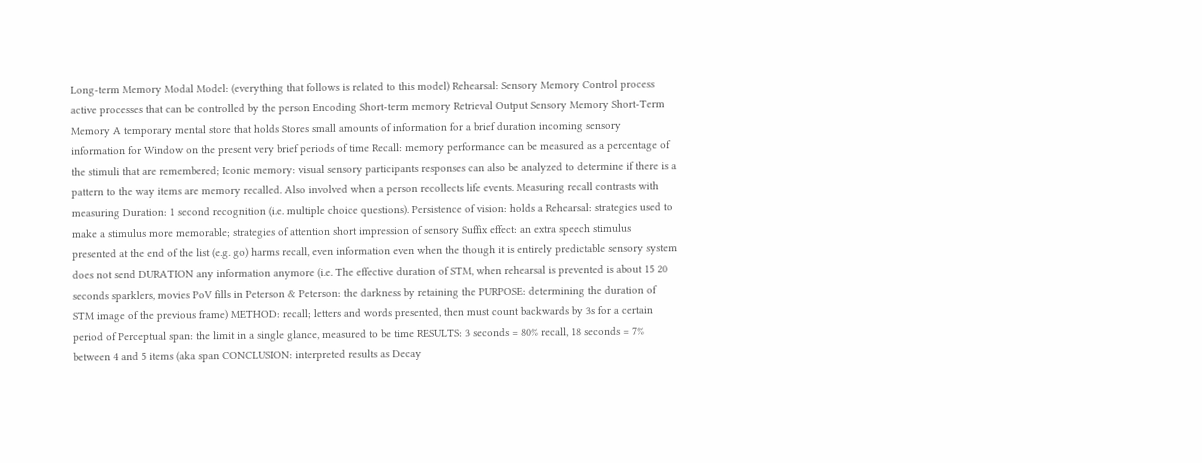Long-term Memory Modal Model: (everything that follows is related to this model) Rehearsal: Sensory Memory Control process active processes that can be controlled by the person Encoding Short-term memory Retrieval Output Sensory Memory Short-Term Memory A temporary mental store that holds Stores small amounts of information for a brief duration incoming sensory information for Window on the present very brief periods of time Recall: memory performance can be measured as a percentage of the stimuli that are remembered; Iconic memory: visual sensory participants responses can also be analyzed to determine if there is a pattern to the way items are memory recalled. Also involved when a person recollects life events. Measuring recall contrasts with measuring Duration: 1 second recognition (i.e. multiple choice questions). Persistence of vision: holds a Rehearsal: strategies used to make a stimulus more memorable; strategies of attention short impression of sensory Suffix effect: an extra speech stimulus presented at the end of the list (e.g. go) harms recall, even information even when the though it is entirely predictable sensory system does not send DURATION any information anymore (i.e. The effective duration of STM, when rehearsal is prevented is about 15 20 seconds sparklers, movies PoV fills in Peterson & Peterson: the darkness by retaining the PURPOSE: determining the duration of STM image of the previous frame) METHOD: recall; letters and words presented, then must count backwards by 3s for a certain period of Perceptual span: the limit in a single glance, measured to be time RESULTS: 3 seconds = 80% recall, 18 seconds = 7% between 4 and 5 items (aka span CONCLUSION: interpreted results as Decay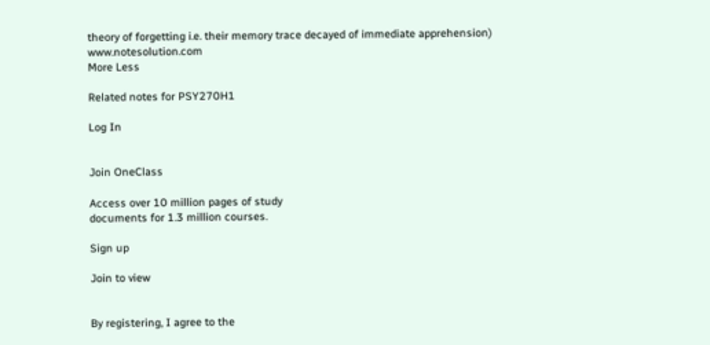theory of forgetting i.e. their memory trace decayed of immediate apprehension) www.notesolution.com
More Less

Related notes for PSY270H1

Log In


Join OneClass

Access over 10 million pages of study
documents for 1.3 million courses.

Sign up

Join to view


By registering, I agree to the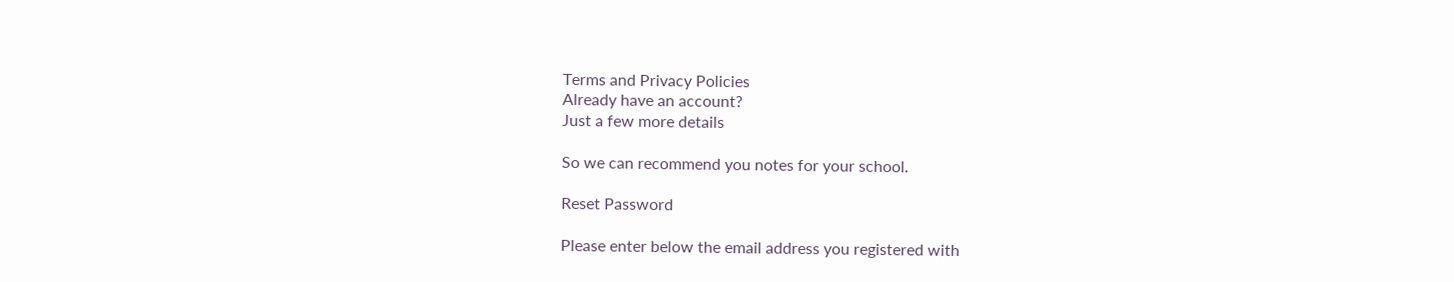Terms and Privacy Policies
Already have an account?
Just a few more details

So we can recommend you notes for your school.

Reset Password

Please enter below the email address you registered with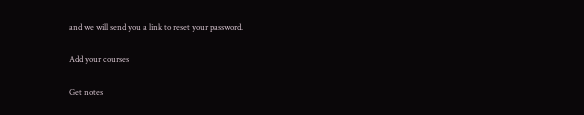and we will send you a link to reset your password.

Add your courses

Get notes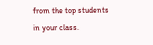from the top students in your class.